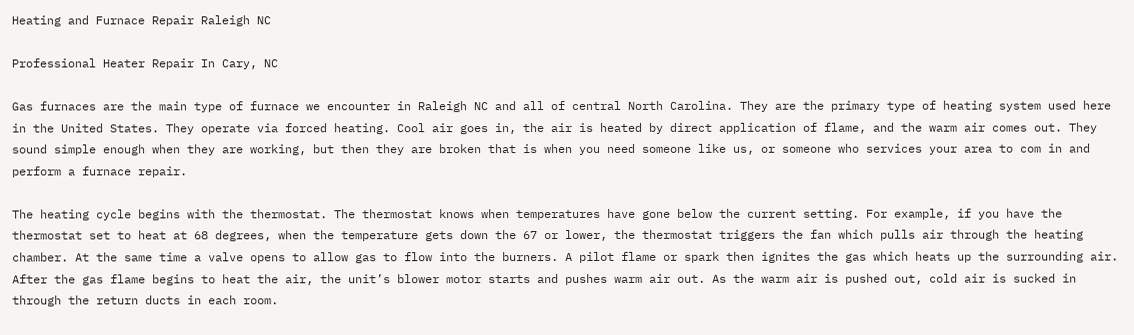Heating and Furnace Repair Raleigh NC

Professional Heater Repair In Cary, NC

Gas furnaces are the main type of furnace we encounter in Raleigh NC and all of central North Carolina. They are the primary type of heating system used here in the United States. They operate via forced heating. Cool air goes in, the air is heated by direct application of flame, and the warm air comes out. They sound simple enough when they are working, but then they are broken that is when you need someone like us, or someone who services your area to com in and perform a furnace repair.

The heating cycle begins with the thermostat. The thermostat knows when temperatures have gone below the current setting. For example, if you have the thermostat set to heat at 68 degrees, when the temperature gets down the 67 or lower, the thermostat triggers the fan which pulls air through the heating chamber. At the same time a valve opens to allow gas to flow into the burners. A pilot flame or spark then ignites the gas which heats up the surrounding air. After the gas flame begins to heat the air, the unit’s blower motor starts and pushes warm air out. As the warm air is pushed out, cold air is sucked in through the return ducts in each room.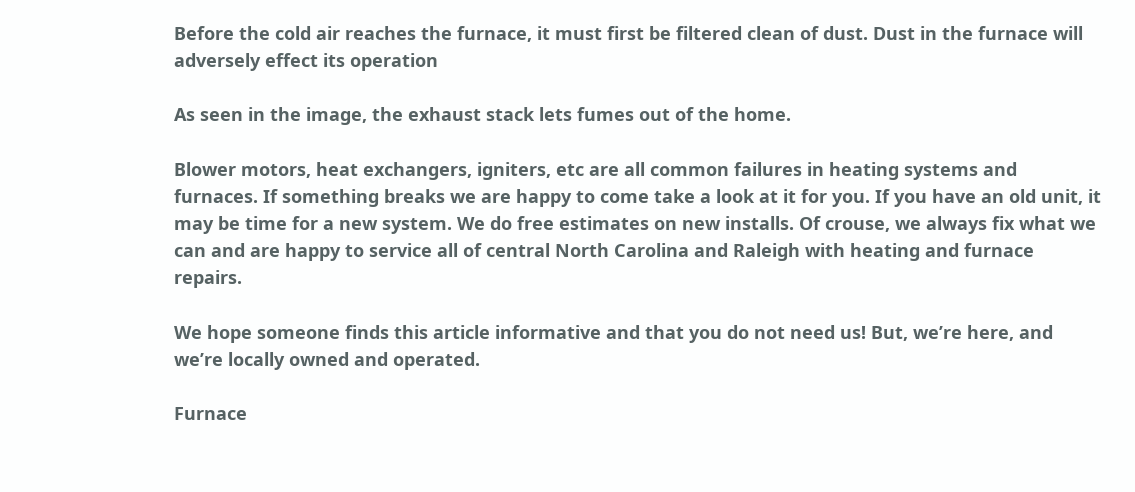Before the cold air reaches the furnace, it must first be filtered clean of dust. Dust in the furnace will adversely effect its operation

As seen in the image, the exhaust stack lets fumes out of the home.

Blower motors, heat exchangers, igniters, etc are all common failures in heating systems and furnaces. If something breaks we are happy to come take a look at it for you. If you have an old unit, it may be time for a new system. We do free estimates on new installs. Of crouse, we always fix what we can and are happy to service all of central North Carolina and Raleigh with heating and furnace repairs.

We hope someone finds this article informative and that you do not need us! But, we’re here, and we’re locally owned and operated.

Furnace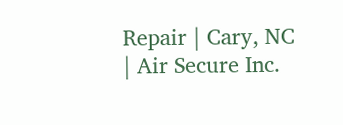Repair | Cary, NC | Air Secure Inc.